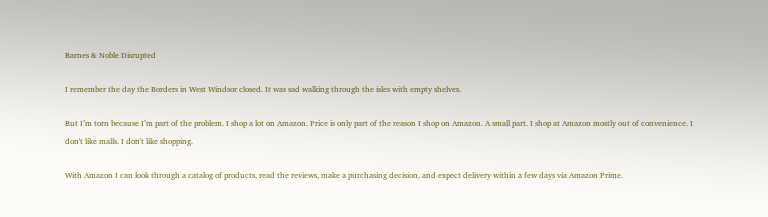Barnes & Noble Disrupted

I remember the day the Borders in West Windsor closed. It was sad walking through the isles with empty shelves.

But I’m torn because I’m part of the problem. I shop a lot on Amazon. Price is only part of the reason I shop on Amazon. A small part. I shop at Amazon mostly out of convenience. I don't like malls. I don't like shopping.

With Amazon I can look through a catalog of products, read the reviews, make a purchasing decision, and expect delivery within a few days via Amazon Prime.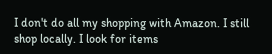I don't do all my shopping with Amazon. I still shop locally. I look for items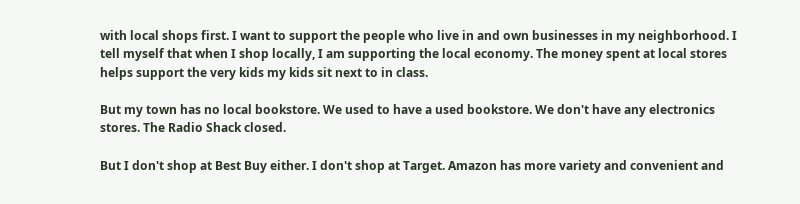with local shops first. I want to support the people who live in and own businesses in my neighborhood. I tell myself that when I shop locally, I am supporting the local economy. The money spent at local stores helps support the very kids my kids sit next to in class.

But my town has no local bookstore. We used to have a used bookstore. We don't have any electronics stores. The Radio Shack closed.

But I don't shop at Best Buy either. I don't shop at Target. Amazon has more variety and convenient and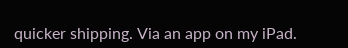quicker shipping. Via an app on my iPad.